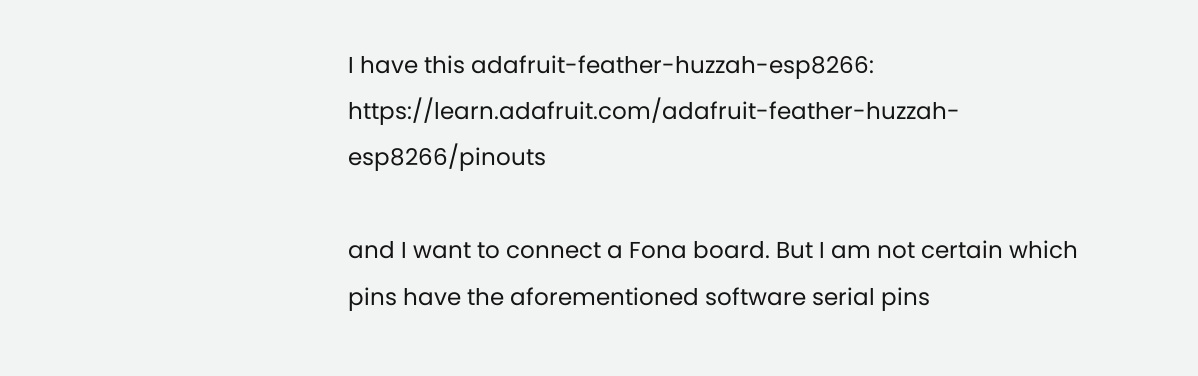I have this adafruit-feather-huzzah-esp8266: https://learn.adafruit.com/adafruit-feather-huzzah-esp8266/pinouts

and I want to connect a Fona board. But I am not certain which pins have the aforementioned software serial pins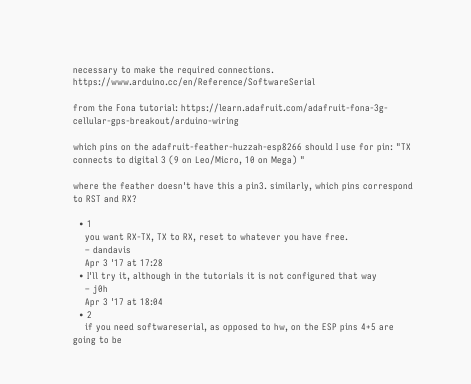necessary to make the required connections. https://www.arduino.cc/en/Reference/SoftwareSerial

from the Fona tutorial: https://learn.adafruit.com/adafruit-fona-3g-cellular-gps-breakout/arduino-wiring

which pins on the adafruit-feather-huzzah-esp8266 should I use for pin: "TX connects to digital 3 (9 on Leo/Micro, 10 on Mega) "

where the feather doesn't have this a pin3. similarly, which pins correspond to RST and RX?

  • 1
    you want RX-TX, TX to RX, reset to whatever you have free.
    – dandavis
    Apr 3 '17 at 17:28
  • I'll try it, although in the tutorials it is not configured that way
    – j0h
    Apr 3 '17 at 18:04
  • 2
    if you need softwareserial, as opposed to hw, on the ESP pins 4+5 are going to be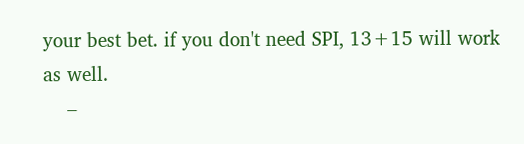your best bet. if you don't need SPI, 13+15 will work as well.
    –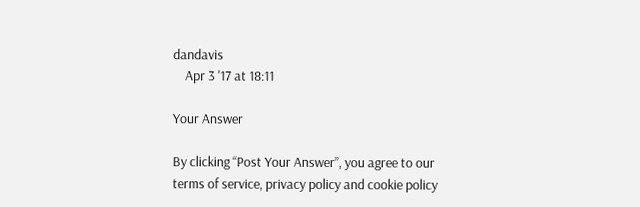dandavis
    Apr 3 '17 at 18:11

Your Answer

By clicking “Post Your Answer”, you agree to our terms of service, privacy policy and cookie policy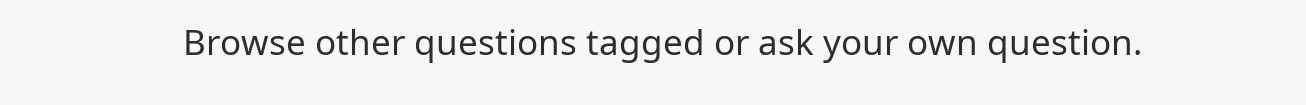Browse other questions tagged or ask your own question.